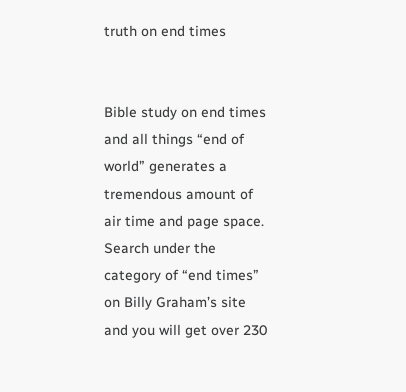truth on end times


Bible study on end times and all things “end of world” generates a tremendous amount of air time and page space.  Search under the category of “end times” on Billy Graham’s site and you will get over 230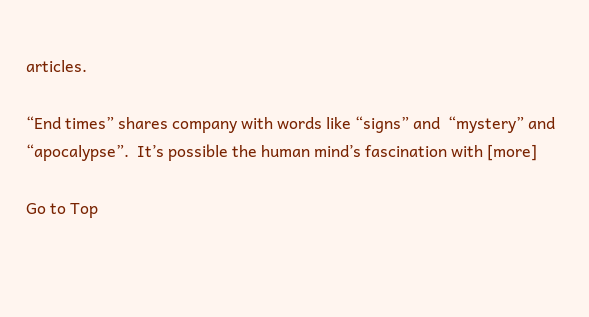articles.

“End times” shares company with words like “signs” and  “mystery” and “apocalypse”.  It’s possible the human mind’s fascination with [more]

Go to Top